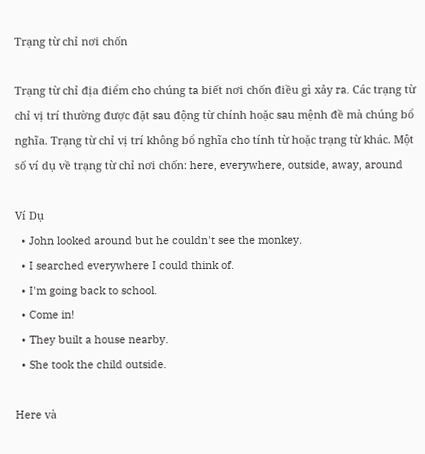Trạng từ chỉ nơi chốn

Trạng từ chỉ địa điểm cho chúng ta biết nơi chốn điều gì xảy ra. Các trạng từ chỉ vị trí thường được đặt sau động từ chính hoặc sau mệnh đề mà chúng bổ nghĩa. Trạng từ chỉ vị trí không bổ nghĩa cho tính từ hoặc trạng từ khác. Một số ví dụ về trạng từ chỉ nơi chốn: here, everywhere, outside, away, around

Ví Dụ
  • John looked around but he couldn't see the monkey.
  • I searched everywhere I could think of.
  • I'm going back to school.
  • Come in!
  • They built a house nearby.
  • She took the child outside.

Here và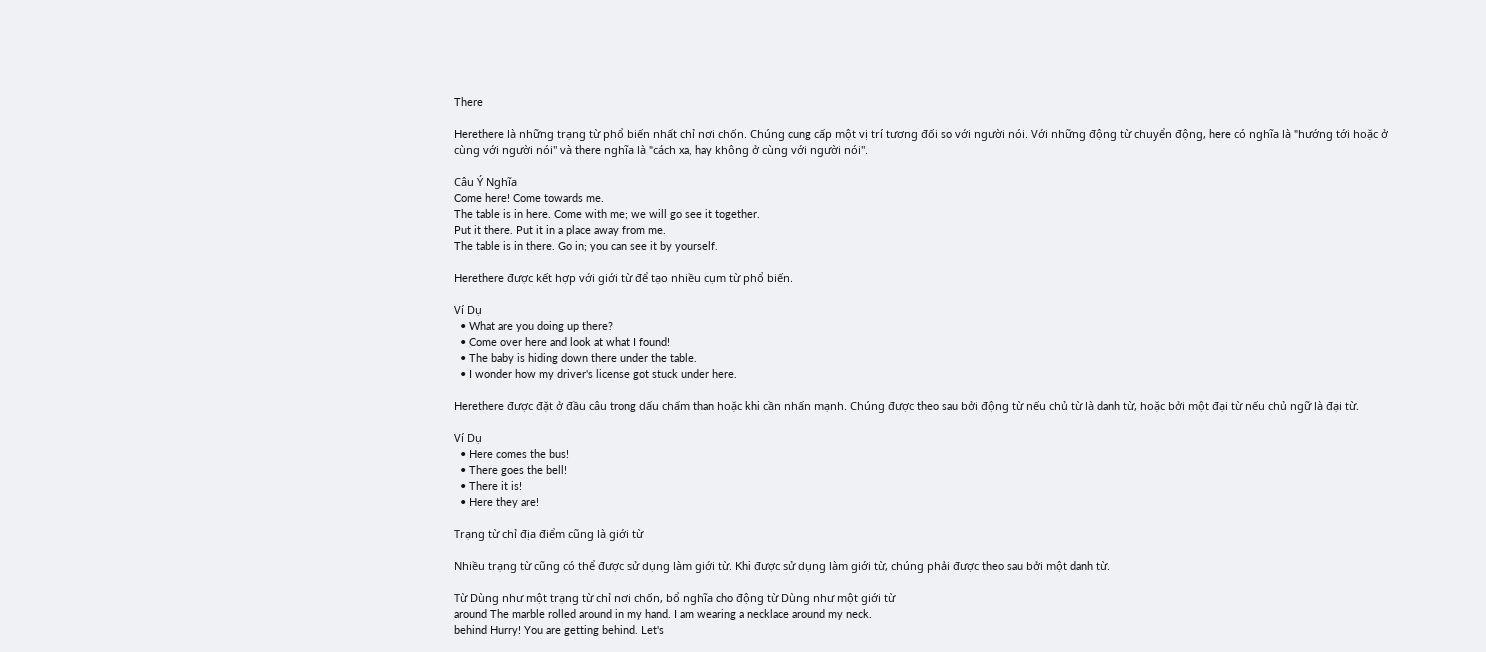There

Herethere là những trạng từ phổ biến nhất chỉ nơi chốn. Chúng cung cấp một vị trí tương đối so với người nói. Với những động từ chuyển động, here có nghĩa là "hướng tới hoặc ở cùng với người nói" và there nghĩa là "cách xa, hay không ở cùng với người nói".

Câu Ý Nghĩa
Come here! Come towards me.
The table is in here. Come with me; we will go see it together.
Put it there. Put it in a place away from me.
The table is in there. Go in; you can see it by yourself.

Herethere được kết hợp với giới từ để tạo nhiều cụm từ phổ biến.

Ví Dụ
  • What are you doing up there?
  • Come over here and look at what I found!
  • The baby is hiding down there under the table.
  • I wonder how my driver's license got stuck under here.

Herethere được đặt ở đầu câu trong dấu chấm than hoặc khi cần nhấn mạnh. Chúng được theo sau bởi động từ nếu chủ từ là danh từ, hoặc bởi một đại từ nếu chủ ngữ là đại từ.

Ví Dụ
  • Here comes the bus!
  • There goes the bell!
  • There it is!
  • Here they are!

Trạng từ chỉ địa điểm cũng là giới từ

Nhiều trạng từ cũng có thể được sử dụng làm giới từ. Khi được sử dụng làm giới từ, chúng phải được theo sau bởi một danh từ.

Từ Dùng như một trạng từ chỉ nơi chốn, bổ nghĩa cho động từ Dùng như một giới từ
around The marble rolled around in my hand. I am wearing a necklace around my neck.
behind Hurry! You are getting behind. Let's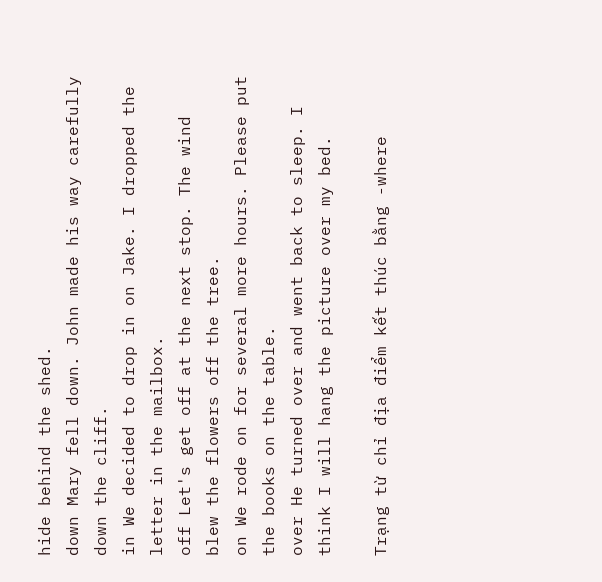hide behind the shed.
down Mary fell down. John made his way carefully down the cliff.
in We decided to drop in on Jake. I dropped the letter in the mailbox.
off Let's get off at the next stop. The wind blew the flowers off the tree.
on We rode on for several more hours. Please put the books on the table.
over He turned over and went back to sleep. I think I will hang the picture over my bed.

Trạng từ chỉ địa điểm kết thúc bằng -where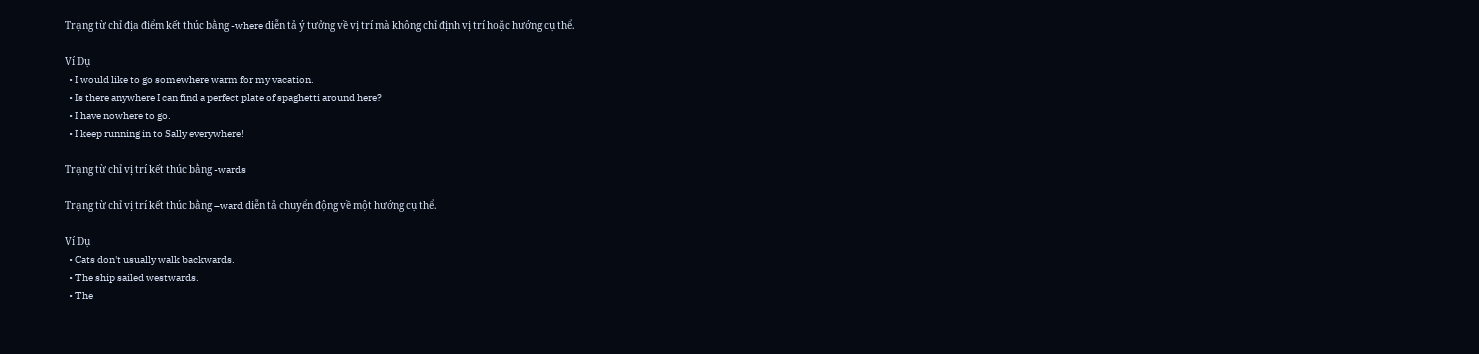Trạng từ chỉ địa điểm kết thúc bằng -where diễn tả ý tưởng về vị trí mà không chỉ định vị trí hoặc hướng cụ thể.

Ví Dụ
  • I would like to go somewhere warm for my vacation.
  • Is there anywhere I can find a perfect plate of spaghetti around here?
  • I have nowhere to go.
  • I keep running in to Sally everywhere!

Trạng từ chỉ vị trí kết thúc bằng -wards

Trạng từ chỉ vị trí kết thúc bằng –ward diễn tả chuyển động về một hướng cụ thể.

Ví Dụ
  • Cats don't usually walk backwards.
  • The ship sailed westwards.
  • The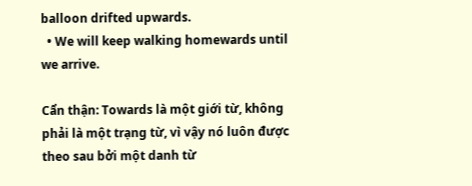balloon drifted upwards.
  • We will keep walking homewards until we arrive.

Cẩn thận: Towards là một giới từ, không phải là một trạng từ, vì vậy nó luôn được theo sau bởi một danh từ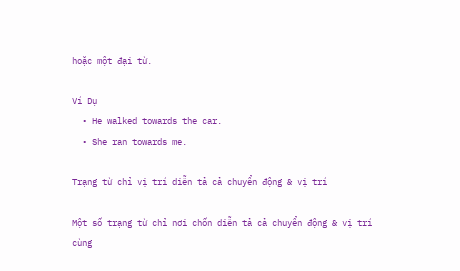hoặc một đại từ.

Ví Dụ
  • He walked towards the car.
  • She ran towards me.

Trạng từ chỉ vị trí diễn tả cả chuyển động & vị trí

Một số trạng từ chỉ nơi chốn diễn tả cả chuyển động & vị trí cùng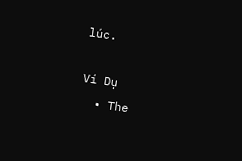lúc.

Ví Dụ
  • The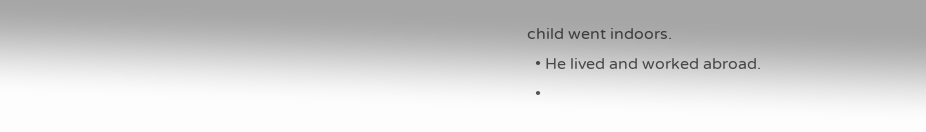child went indoors.
  • He lived and worked abroad.
  •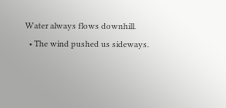Water always flows downhill.
  • The wind pushed us sideways.